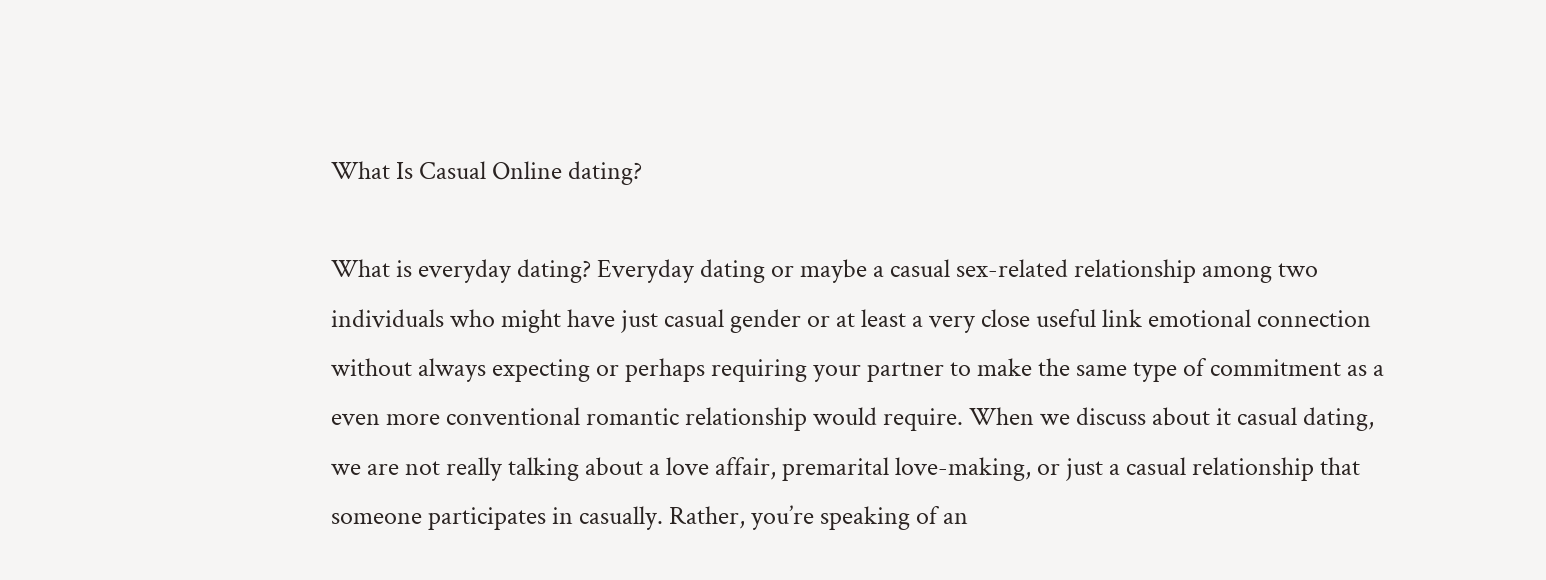What Is Casual Online dating?

What is everyday dating? Everyday dating or maybe a casual sex-related relationship among two individuals who might have just casual gender or at least a very close useful link emotional connection without always expecting or perhaps requiring your partner to make the same type of commitment as a even more conventional romantic relationship would require. When we discuss about it casual dating, we are not really talking about a love affair, premarital love-making, or just a casual relationship that someone participates in casually. Rather, you’re speaking of an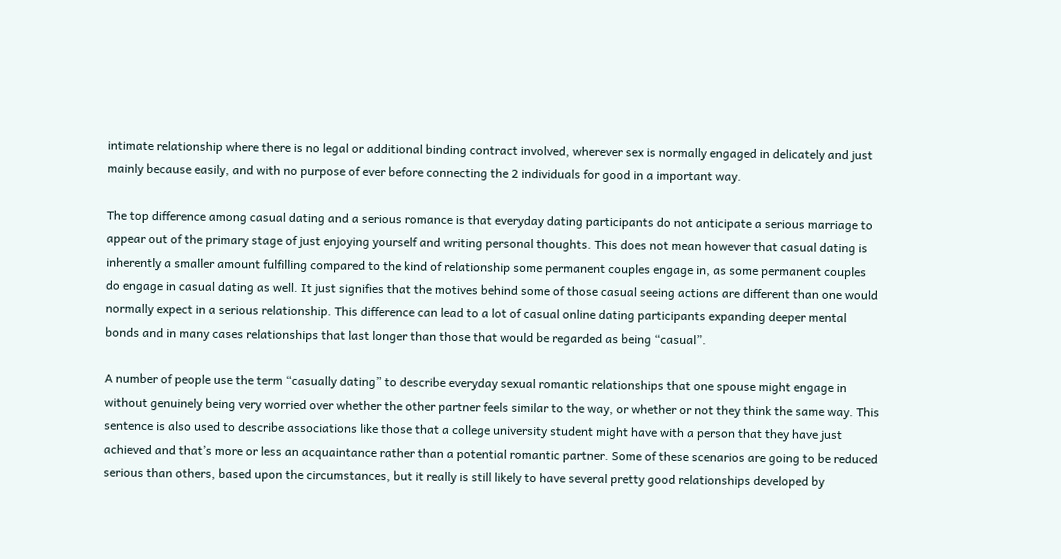intimate relationship where there is no legal or additional binding contract involved, wherever sex is normally engaged in delicately and just mainly because easily, and with no purpose of ever before connecting the 2 individuals for good in a important way.

The top difference among casual dating and a serious romance is that everyday dating participants do not anticipate a serious marriage to appear out of the primary stage of just enjoying yourself and writing personal thoughts. This does not mean however that casual dating is inherently a smaller amount fulfilling compared to the kind of relationship some permanent couples engage in, as some permanent couples do engage in casual dating as well. It just signifies that the motives behind some of those casual seeing actions are different than one would normally expect in a serious relationship. This difference can lead to a lot of casual online dating participants expanding deeper mental bonds and in many cases relationships that last longer than those that would be regarded as being “casual”.

A number of people use the term “casually dating” to describe everyday sexual romantic relationships that one spouse might engage in without genuinely being very worried over whether the other partner feels similar to the way, or whether or not they think the same way. This sentence is also used to describe associations like those that a college university student might have with a person that they have just achieved and that’s more or less an acquaintance rather than a potential romantic partner. Some of these scenarios are going to be reduced serious than others, based upon the circumstances, but it really is still likely to have several pretty good relationships developed by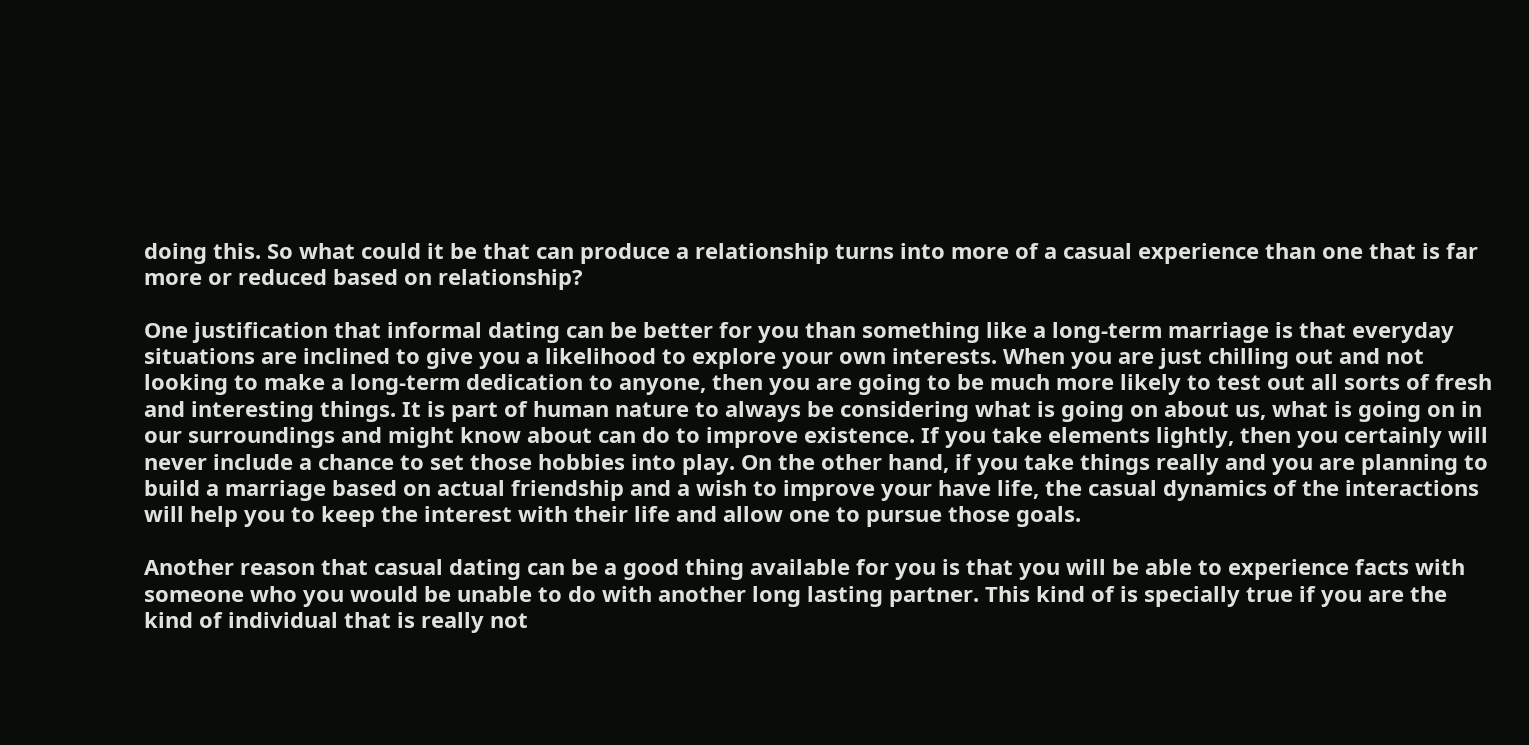doing this. So what could it be that can produce a relationship turns into more of a casual experience than one that is far more or reduced based on relationship?

One justification that informal dating can be better for you than something like a long-term marriage is that everyday situations are inclined to give you a likelihood to explore your own interests. When you are just chilling out and not looking to make a long-term dedication to anyone, then you are going to be much more likely to test out all sorts of fresh and interesting things. It is part of human nature to always be considering what is going on about us, what is going on in our surroundings and might know about can do to improve existence. If you take elements lightly, then you certainly will never include a chance to set those hobbies into play. On the other hand, if you take things really and you are planning to build a marriage based on actual friendship and a wish to improve your have life, the casual dynamics of the interactions will help you to keep the interest with their life and allow one to pursue those goals.

Another reason that casual dating can be a good thing available for you is that you will be able to experience facts with someone who you would be unable to do with another long lasting partner. This kind of is specially true if you are the kind of individual that is really not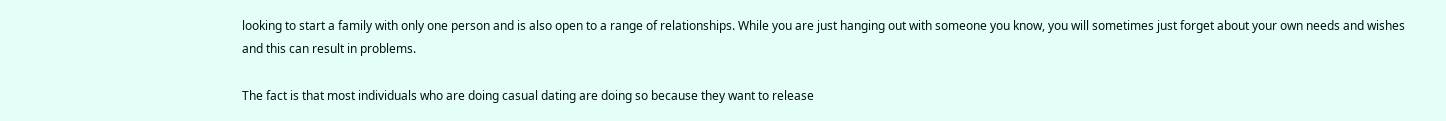looking to start a family with only one person and is also open to a range of relationships. While you are just hanging out with someone you know, you will sometimes just forget about your own needs and wishes and this can result in problems.

The fact is that most individuals who are doing casual dating are doing so because they want to release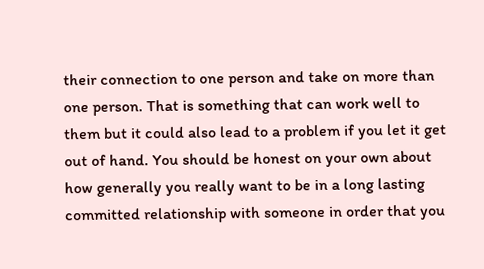their connection to one person and take on more than one person. That is something that can work well to them but it could also lead to a problem if you let it get out of hand. You should be honest on your own about how generally you really want to be in a long lasting committed relationship with someone in order that you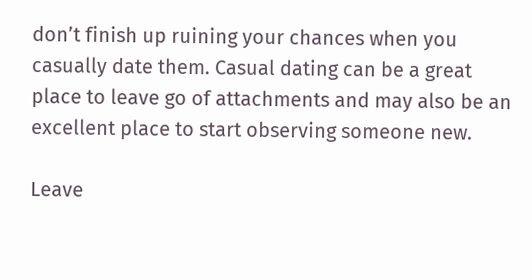don’t finish up ruining your chances when you casually date them. Casual dating can be a great place to leave go of attachments and may also be an excellent place to start observing someone new.

Leave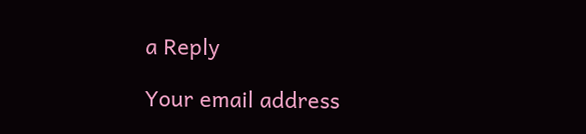a Reply

Your email address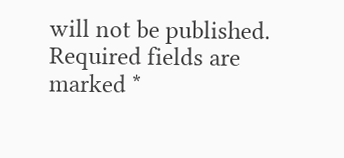will not be published. Required fields are marked *